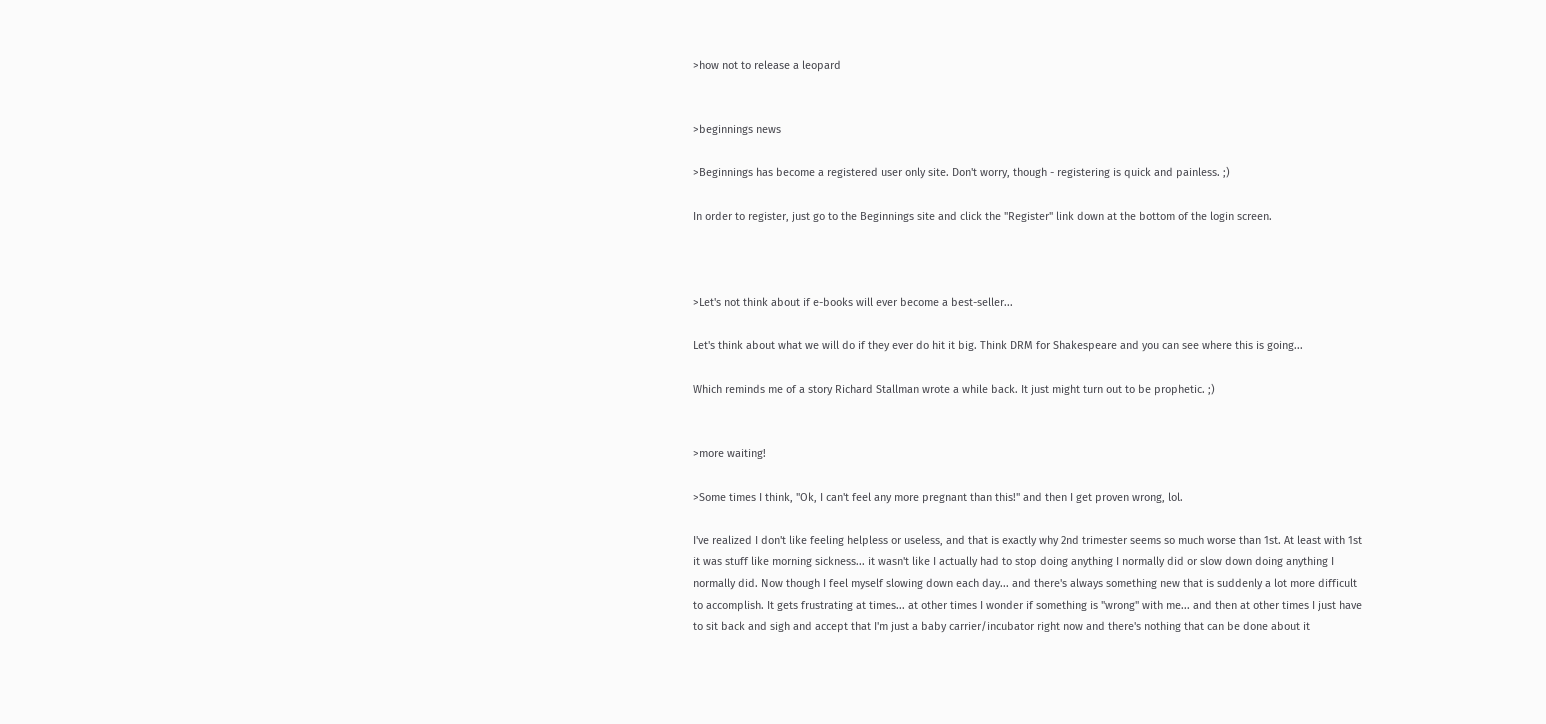>how not to release a leopard


>beginnings news

>Beginnings has become a registered user only site. Don't worry, though - registering is quick and painless. ;)

In order to register, just go to the Beginnings site and click the "Register" link down at the bottom of the login screen.



>Let's not think about if e-books will ever become a best-seller...

Let's think about what we will do if they ever do hit it big. Think DRM for Shakespeare and you can see where this is going...

Which reminds me of a story Richard Stallman wrote a while back. It just might turn out to be prophetic. ;)


>more waiting!

>Some times I think, "Ok, I can't feel any more pregnant than this!" and then I get proven wrong, lol.

I've realized I don't like feeling helpless or useless, and that is exactly why 2nd trimester seems so much worse than 1st. At least with 1st it was stuff like morning sickness... it wasn't like I actually had to stop doing anything I normally did or slow down doing anything I normally did. Now though I feel myself slowing down each day... and there's always something new that is suddenly a lot more difficult to accomplish. It gets frustrating at times... at other times I wonder if something is "wrong" with me... and then at other times I just have to sit back and sigh and accept that I'm just a baby carrier/incubator right now and there's nothing that can be done about it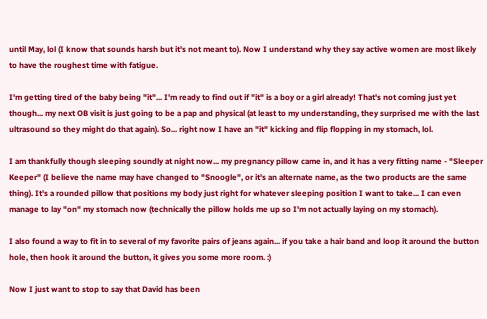until May, lol (I know that sounds harsh but it's not meant to). Now I understand why they say active women are most likely to have the roughest time with fatigue.

I'm getting tired of the baby being "it"... I'm ready to find out if "it" is a boy or a girl already! That's not coming just yet though... my next OB visit is just going to be a pap and physical (at least to my understanding, they surprised me with the last ultrasound so they might do that again). So... right now I have an "it" kicking and flip flopping in my stomach, lol.

I am thankfully though sleeping soundly at night now... my pregnancy pillow came in, and it has a very fitting name - "Sleeper Keeper" (I believe the name may have changed to "Snoogle", or it's an alternate name, as the two products are the same thing). It's a rounded pillow that positions my body just right for whatever sleeping position I want to take... I can even manage to lay "on" my stomach now (technically the pillow holds me up so I'm not actually laying on my stomach).

I also found a way to fit in to several of my favorite pairs of jeans again... if you take a hair band and loop it around the button hole, then hook it around the button, it gives you some more room. :)

Now I just want to stop to say that David has been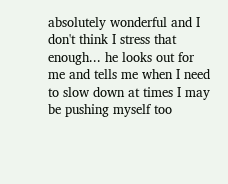absolutely wonderful and I don't think I stress that enough... he looks out for me and tells me when I need to slow down at times I may be pushing myself too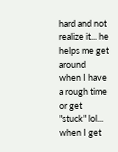hard and not realize it... he helps me get around when I have a rough time or get "stuck" lol... when I get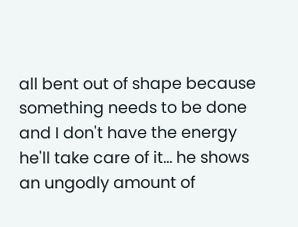all bent out of shape because something needs to be done and I don't have the energy he'll take care of it... he shows an ungodly amount of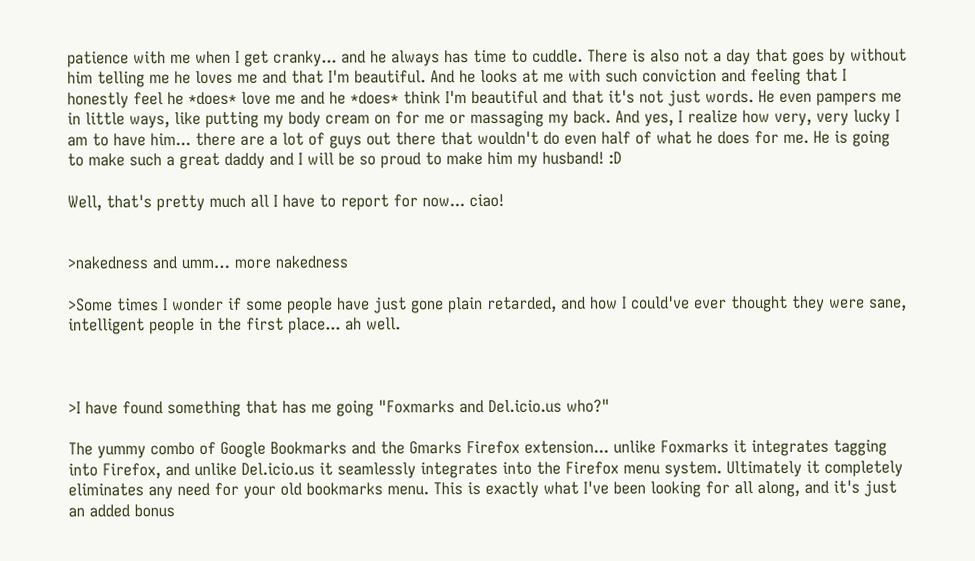patience with me when I get cranky... and he always has time to cuddle. There is also not a day that goes by without him telling me he loves me and that I'm beautiful. And he looks at me with such conviction and feeling that I honestly feel he *does* love me and he *does* think I'm beautiful and that it's not just words. He even pampers me in little ways, like putting my body cream on for me or massaging my back. And yes, I realize how very, very lucky I am to have him... there are a lot of guys out there that wouldn't do even half of what he does for me. He is going to make such a great daddy and I will be so proud to make him my husband! :D

Well, that's pretty much all I have to report for now... ciao!


>nakedness and umm… more nakedness

>Some times I wonder if some people have just gone plain retarded, and how I could've ever thought they were sane, intelligent people in the first place... ah well.



>I have found something that has me going "Foxmarks and Del.icio.us who?"

The yummy combo of Google Bookmarks and the Gmarks Firefox extension... unlike Foxmarks it integrates tagging into Firefox, and unlike Del.icio.us it seamlessly integrates into the Firefox menu system. Ultimately it completely eliminates any need for your old bookmarks menu. This is exactly what I've been looking for all along, and it's just an added bonus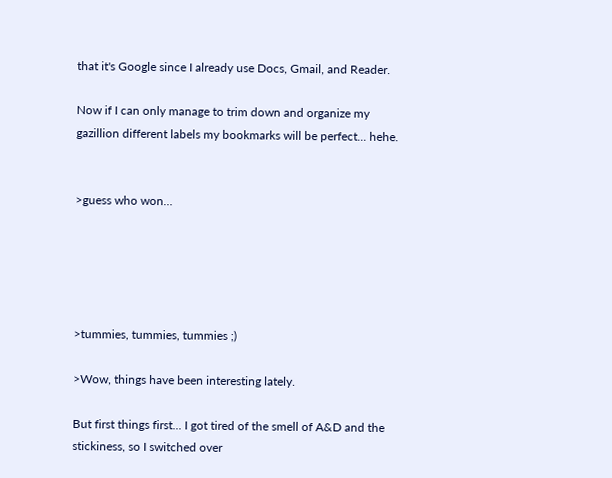that it's Google since I already use Docs, Gmail, and Reader.

Now if I can only manage to trim down and organize my gazillion different labels my bookmarks will be perfect... hehe.


>guess who won…





>tummies, tummies, tummies ;)

>Wow, things have been interesting lately.

But first things first... I got tired of the smell of A&D and the stickiness, so I switched over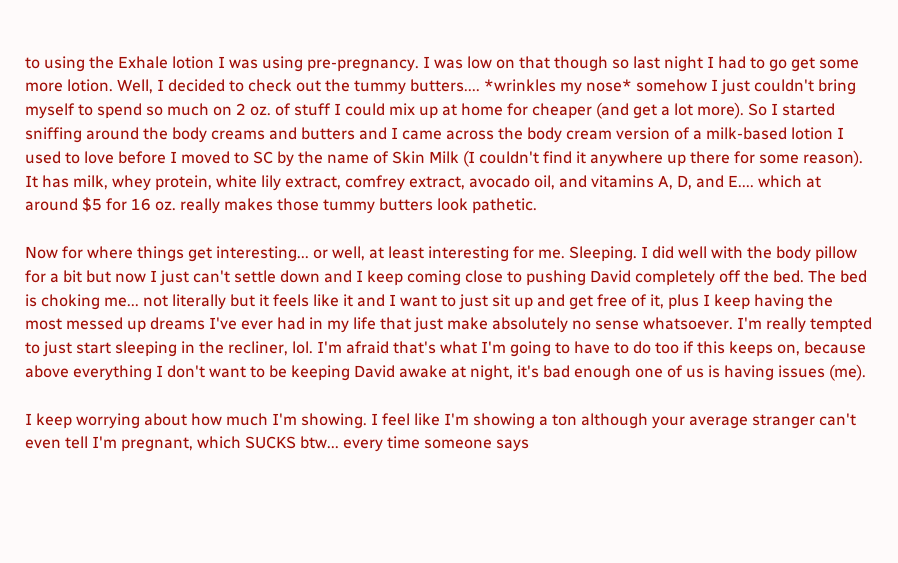to using the Exhale lotion I was using pre-pregnancy. I was low on that though so last night I had to go get some more lotion. Well, I decided to check out the tummy butters.... *wrinkles my nose* somehow I just couldn't bring myself to spend so much on 2 oz. of stuff I could mix up at home for cheaper (and get a lot more). So I started sniffing around the body creams and butters and I came across the body cream version of a milk-based lotion I used to love before I moved to SC by the name of Skin Milk (I couldn't find it anywhere up there for some reason). It has milk, whey protein, white lily extract, comfrey extract, avocado oil, and vitamins A, D, and E.... which at around $5 for 16 oz. really makes those tummy butters look pathetic.

Now for where things get interesting... or well, at least interesting for me. Sleeping. I did well with the body pillow for a bit but now I just can't settle down and I keep coming close to pushing David completely off the bed. The bed is choking me... not literally but it feels like it and I want to just sit up and get free of it, plus I keep having the most messed up dreams I've ever had in my life that just make absolutely no sense whatsoever. I'm really tempted to just start sleeping in the recliner, lol. I'm afraid that's what I'm going to have to do too if this keeps on, because above everything I don't want to be keeping David awake at night, it's bad enough one of us is having issues (me).

I keep worrying about how much I'm showing. I feel like I'm showing a ton although your average stranger can't even tell I'm pregnant, which SUCKS btw... every time someone says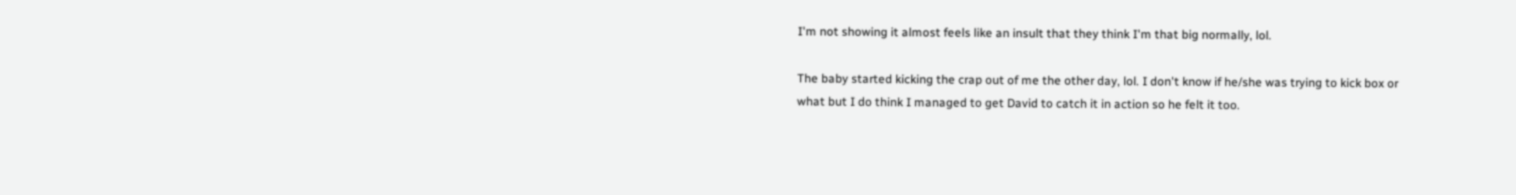I'm not showing it almost feels like an insult that they think I'm that big normally, lol.

The baby started kicking the crap out of me the other day, lol. I don't know if he/she was trying to kick box or what but I do think I managed to get David to catch it in action so he felt it too.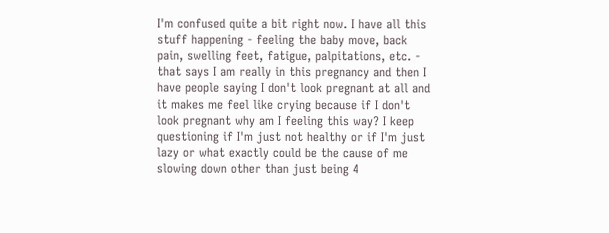I'm confused quite a bit right now. I have all this stuff happening - feeling the baby move, back pain, swelling feet, fatigue, palpitations, etc. - that says I am really in this pregnancy and then I have people saying I don't look pregnant at all and it makes me feel like crying because if I don't look pregnant why am I feeling this way? I keep questioning if I'm just not healthy or if I'm just lazy or what exactly could be the cause of me slowing down other than just being 4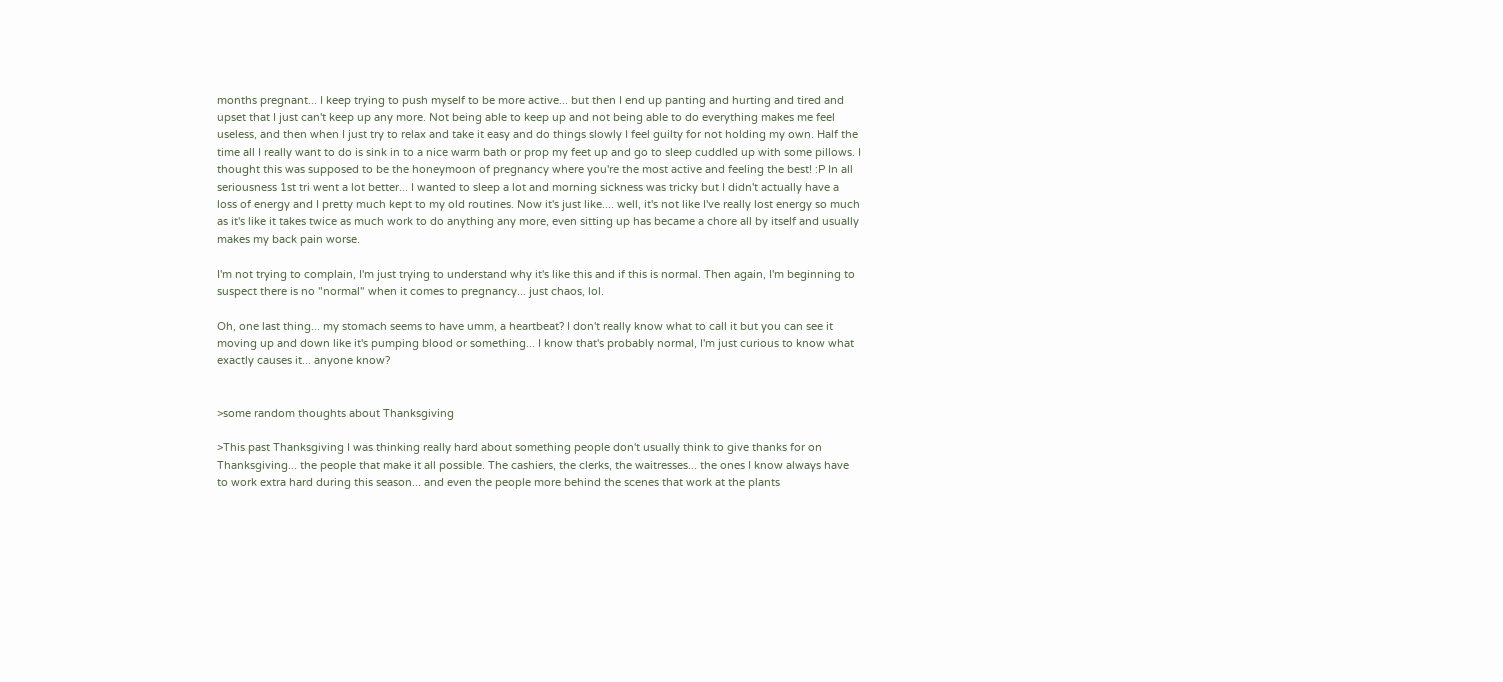months pregnant... I keep trying to push myself to be more active... but then I end up panting and hurting and tired and upset that I just can't keep up any more. Not being able to keep up and not being able to do everything makes me feel useless, and then when I just try to relax and take it easy and do things slowly I feel guilty for not holding my own. Half the time all I really want to do is sink in to a nice warm bath or prop my feet up and go to sleep cuddled up with some pillows. I thought this was supposed to be the honeymoon of pregnancy where you're the most active and feeling the best! :P In all seriousness 1st tri went a lot better... I wanted to sleep a lot and morning sickness was tricky but I didn't actually have a loss of energy and I pretty much kept to my old routines. Now it's just like.... well, it's not like I've really lost energy so much as it's like it takes twice as much work to do anything any more, even sitting up has became a chore all by itself and usually makes my back pain worse.

I'm not trying to complain, I'm just trying to understand why it's like this and if this is normal. Then again, I'm beginning to suspect there is no "normal" when it comes to pregnancy... just chaos, lol.

Oh, one last thing... my stomach seems to have umm, a heartbeat? I don't really know what to call it but you can see it moving up and down like it's pumping blood or something... I know that's probably normal, I'm just curious to know what exactly causes it... anyone know?


>some random thoughts about Thanksgiving

>This past Thanksgiving I was thinking really hard about something people don't usually think to give thanks for on Thanksgiving... the people that make it all possible. The cashiers, the clerks, the waitresses... the ones I know always have to work extra hard during this season... and even the people more behind the scenes that work at the plants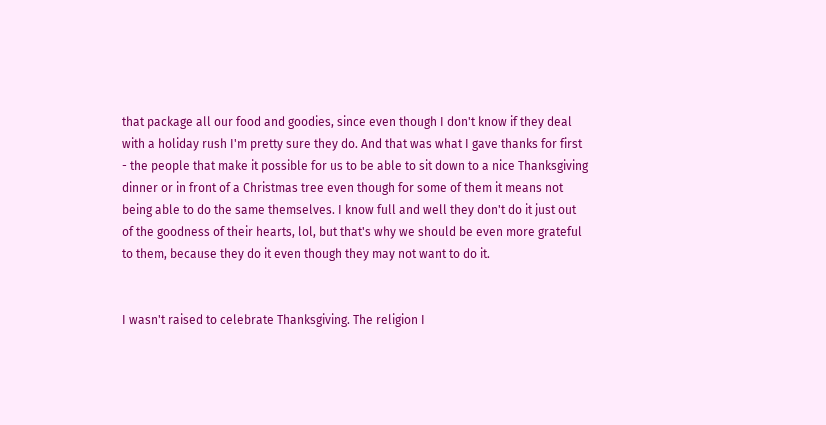that package all our food and goodies, since even though I don't know if they deal with a holiday rush I'm pretty sure they do. And that was what I gave thanks for first - the people that make it possible for us to be able to sit down to a nice Thanksgiving dinner or in front of a Christmas tree even though for some of them it means not being able to do the same themselves. I know full and well they don't do it just out of the goodness of their hearts, lol, but that's why we should be even more grateful to them, because they do it even though they may not want to do it.


I wasn't raised to celebrate Thanksgiving. The religion I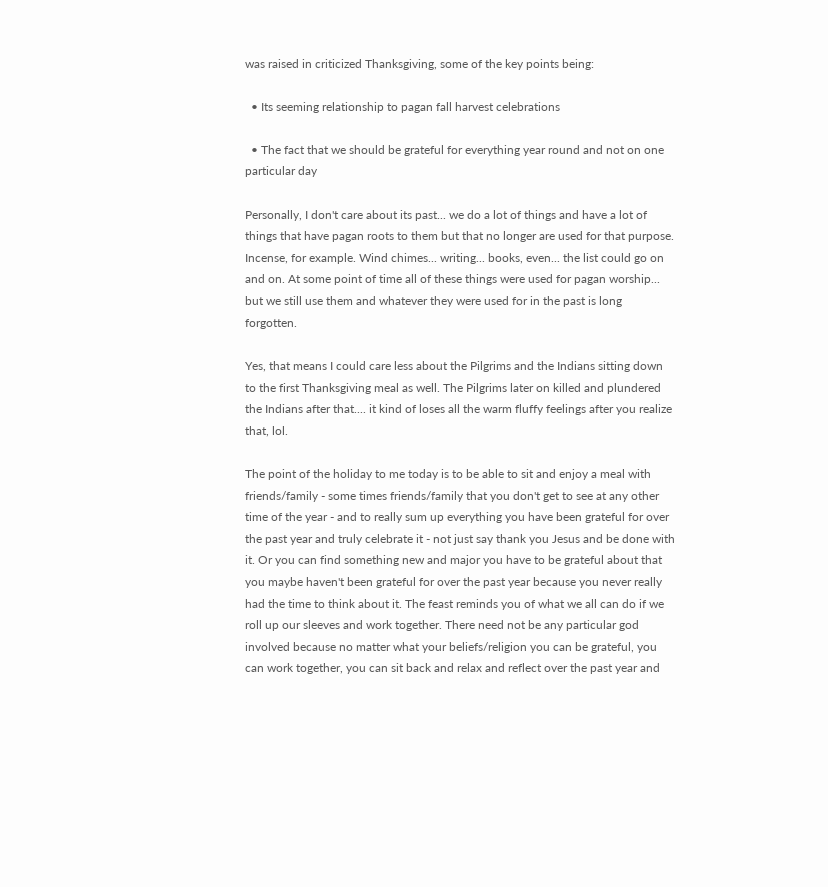was raised in criticized Thanksgiving, some of the key points being:

  • Its seeming relationship to pagan fall harvest celebrations

  • The fact that we should be grateful for everything year round and not on one particular day

Personally, I don't care about its past... we do a lot of things and have a lot of things that have pagan roots to them but that no longer are used for that purpose. Incense, for example. Wind chimes... writing... books, even... the list could go on and on. At some point of time all of these things were used for pagan worship... but we still use them and whatever they were used for in the past is long forgotten.

Yes, that means I could care less about the Pilgrims and the Indians sitting down to the first Thanksgiving meal as well. The Pilgrims later on killed and plundered the Indians after that.... it kind of loses all the warm fluffy feelings after you realize that, lol.

The point of the holiday to me today is to be able to sit and enjoy a meal with friends/family - some times friends/family that you don't get to see at any other time of the year - and to really sum up everything you have been grateful for over the past year and truly celebrate it - not just say thank you Jesus and be done with it. Or you can find something new and major you have to be grateful about that you maybe haven't been grateful for over the past year because you never really had the time to think about it. The feast reminds you of what we all can do if we roll up our sleeves and work together. There need not be any particular god involved because no matter what your beliefs/religion you can be grateful, you can work together, you can sit back and relax and reflect over the past year and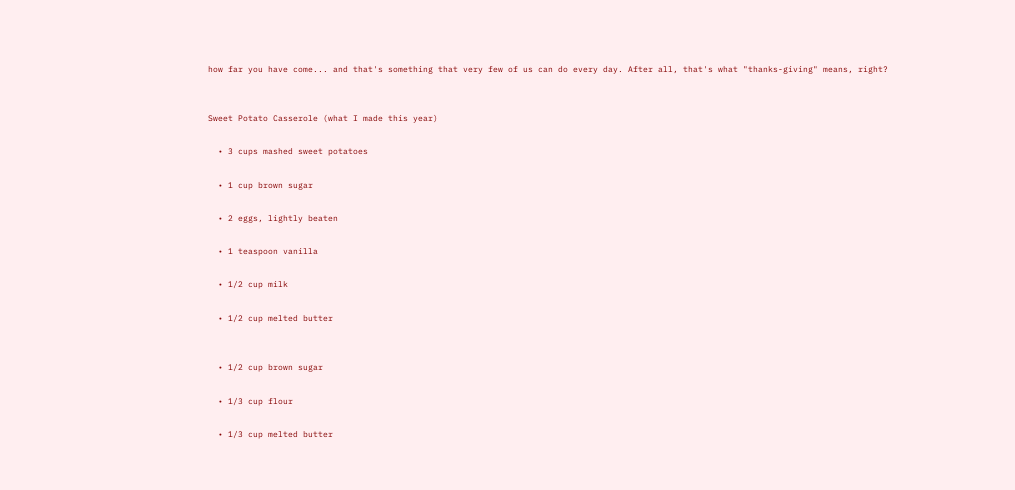how far you have come... and that's something that very few of us can do every day. After all, that's what "thanks-giving" means, right?


Sweet Potato Casserole (what I made this year)

  • 3 cups mashed sweet potatoes

  • 1 cup brown sugar

  • 2 eggs, lightly beaten

  • 1 teaspoon vanilla

  • 1/2 cup milk

  • 1/2 cup melted butter


  • 1/2 cup brown sugar

  • 1/3 cup flour

  • 1/3 cup melted butter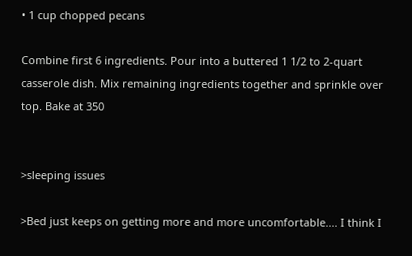• 1 cup chopped pecans

Combine first 6 ingredients. Pour into a buttered 1 1/2 to 2-quart casserole dish. Mix remaining ingredients together and sprinkle over top. Bake at 350


>sleeping issues

>Bed just keeps on getting more and more uncomfortable.... I think I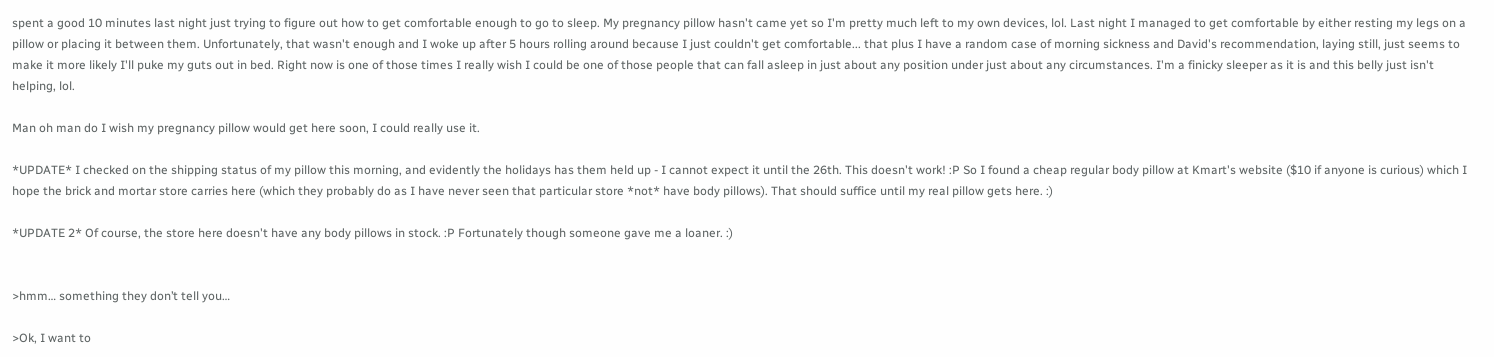spent a good 10 minutes last night just trying to figure out how to get comfortable enough to go to sleep. My pregnancy pillow hasn't came yet so I'm pretty much left to my own devices, lol. Last night I managed to get comfortable by either resting my legs on a pillow or placing it between them. Unfortunately, that wasn't enough and I woke up after 5 hours rolling around because I just couldn't get comfortable... that plus I have a random case of morning sickness and David's recommendation, laying still, just seems to make it more likely I'll puke my guts out in bed. Right now is one of those times I really wish I could be one of those people that can fall asleep in just about any position under just about any circumstances. I'm a finicky sleeper as it is and this belly just isn't helping, lol.

Man oh man do I wish my pregnancy pillow would get here soon, I could really use it.

*UPDATE* I checked on the shipping status of my pillow this morning, and evidently the holidays has them held up - I cannot expect it until the 26th. This doesn't work! :P So I found a cheap regular body pillow at Kmart's website ($10 if anyone is curious) which I hope the brick and mortar store carries here (which they probably do as I have never seen that particular store *not* have body pillows). That should suffice until my real pillow gets here. :)

*UPDATE 2* Of course, the store here doesn't have any body pillows in stock. :P Fortunately though someone gave me a loaner. :)


>hmm… something they don’t tell you…

>Ok, I want to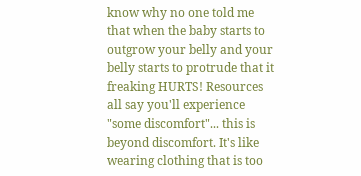know why no one told me that when the baby starts to outgrow your belly and your belly starts to protrude that it freaking HURTS! Resources all say you'll experience "some discomfort"... this is beyond discomfort. It's like wearing clothing that is too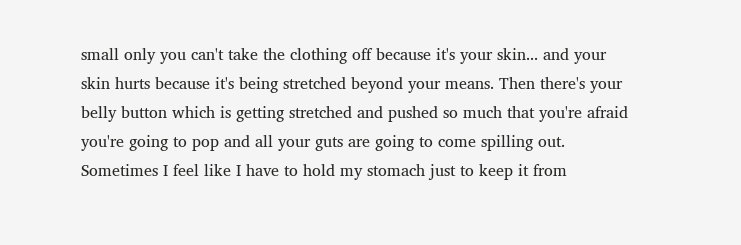small only you can't take the clothing off because it's your skin... and your skin hurts because it's being stretched beyond your means. Then there's your belly button which is getting stretched and pushed so much that you're afraid you're going to pop and all your guts are going to come spilling out. Sometimes I feel like I have to hold my stomach just to keep it from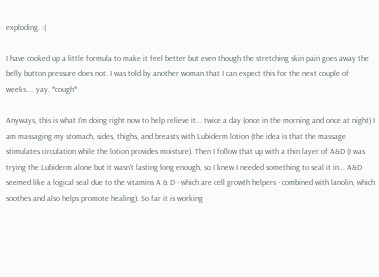exploding. :(

I have cooked up a little formula to make it feel better but even though the stretching skin pain goes away the belly button pressure does not. I was told by another woman that I can expect this for the next couple of weeks.... yay. *cough*

Anyways, this is what I'm doing right now to help relieve it... twice a day (once in the morning and once at night) I am massaging my stomach, sides, thighs, and breasts with Lubiderm lotion (the idea is that the massage stimulates circulation while the lotion provides moisture). Then I follow that up with a thin layer of A&D (I was trying the Lubiderm alone but it wasn't lasting long enough, so I knew I needed something to seal it in... A&D seemed like a logical seal due to the vitamins A & D - which are cell growth helpers - combined with lanolin, which soothes and also helps promote healing). So far it is working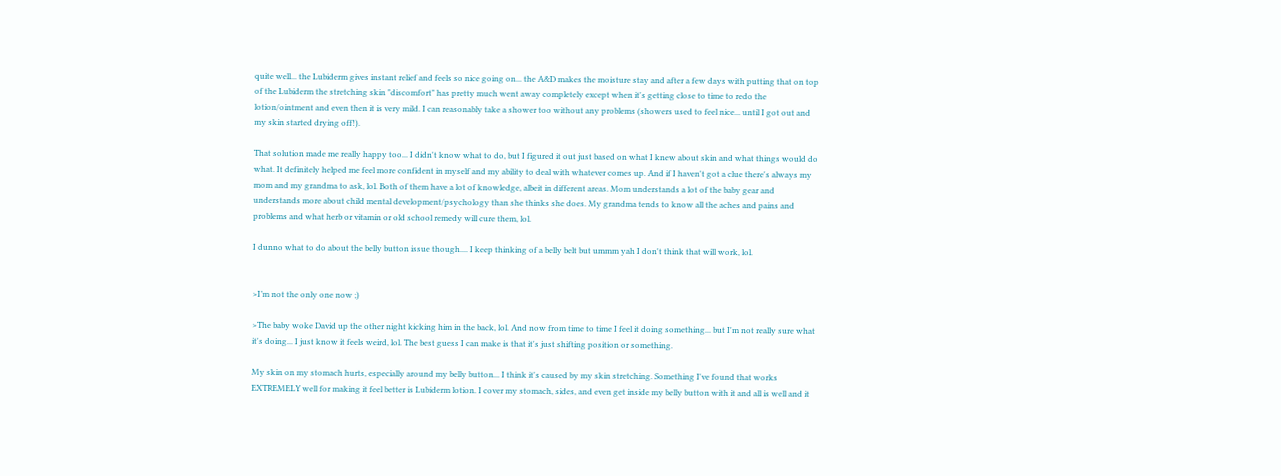quite well... the Lubiderm gives instant relief and feels so nice going on... the A&D makes the moisture stay and after a few days with putting that on top of the Lubiderm the stretching skin "discomfort" has pretty much went away completely except when it's getting close to time to redo the lotion/ointment and even then it is very mild. I can reasonably take a shower too without any problems (showers used to feel nice... until I got out and my skin started drying off!).

That solution made me really happy too... I didn't know what to do, but I figured it out just based on what I knew about skin and what things would do what. It definitely helped me feel more confident in myself and my ability to deal with whatever comes up. And if I haven't got a clue there's always my mom and my grandma to ask, lol. Both of them have a lot of knowledge, albeit in different areas. Mom understands a lot of the baby gear and understands more about child mental development/psychology than she thinks she does. My grandma tends to know all the aches and pains and problems and what herb or vitamin or old school remedy will cure them, lol.

I dunno what to do about the belly button issue though.... I keep thinking of a belly belt but ummm yah I don't think that will work, lol.


>I’m not the only one now ;)

>The baby woke David up the other night kicking him in the back, lol. And now from time to time I feel it doing something... but I'm not really sure what it's doing... I just know it feels weird, lol. The best guess I can make is that it's just shifting position or something.

My skin on my stomach hurts, especially around my belly button... I think it's caused by my skin stretching. Something I've found that works EXTREMELY well for making it feel better is Lubiderm lotion. I cover my stomach, sides, and even get inside my belly button with it and all is well and it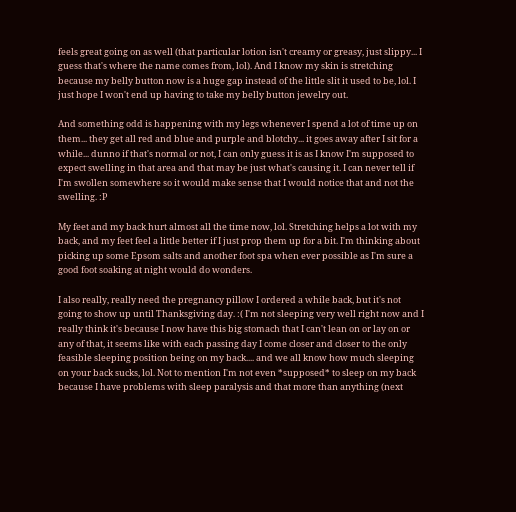feels great going on as well (that particular lotion isn't creamy or greasy, just slippy... I guess that's where the name comes from, lol). And I know my skin is stretching because my belly button now is a huge gap instead of the little slit it used to be, lol. I just hope I won't end up having to take my belly button jewelry out.

And something odd is happening with my legs whenever I spend a lot of time up on them... they get all red and blue and purple and blotchy... it goes away after I sit for a while... dunno if that's normal or not, I can only guess it is as I know I'm supposed to expect swelling in that area and that may be just what's causing it. I can never tell if I'm swollen somewhere so it would make sense that I would notice that and not the swelling. :P

My feet and my back hurt almost all the time now, lol. Stretching helps a lot with my back, and my feet feel a little better if I just prop them up for a bit. I'm thinking about picking up some Epsom salts and another foot spa when ever possible as I'm sure a good foot soaking at night would do wonders.

I also really, really need the pregnancy pillow I ordered a while back, but it's not going to show up until Thanksgiving day. :( I'm not sleeping very well right now and I really think it's because I now have this big stomach that I can't lean on or lay on or any of that, it seems like with each passing day I come closer and closer to the only feasible sleeping position being on my back.... and we all know how much sleeping on your back sucks, lol. Not to mention I'm not even *supposed* to sleep on my back because I have problems with sleep paralysis and that more than anything (next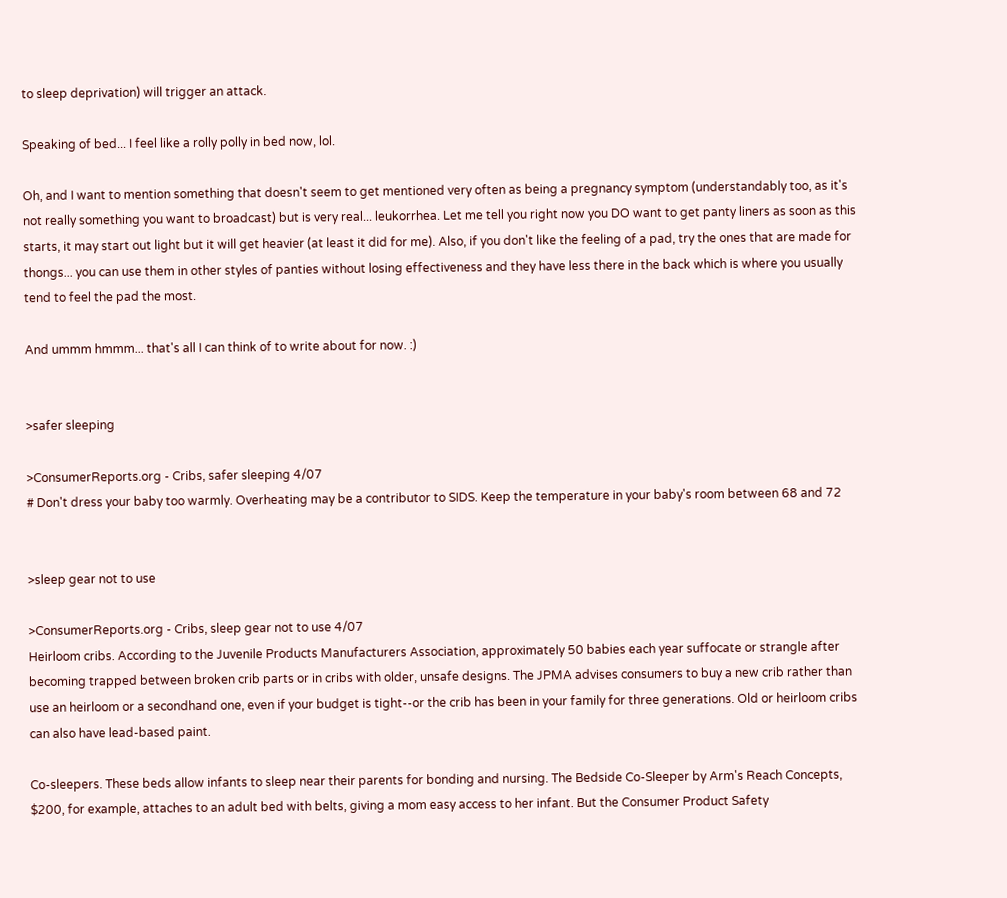to sleep deprivation) will trigger an attack.

Speaking of bed... I feel like a rolly polly in bed now, lol.

Oh, and I want to mention something that doesn't seem to get mentioned very often as being a pregnancy symptom (understandably too, as it's not really something you want to broadcast) but is very real... leukorrhea. Let me tell you right now you DO want to get panty liners as soon as this starts, it may start out light but it will get heavier (at least it did for me). Also, if you don't like the feeling of a pad, try the ones that are made for thongs... you can use them in other styles of panties without losing effectiveness and they have less there in the back which is where you usually tend to feel the pad the most.

And ummm hmmm... that's all I can think of to write about for now. :)


>safer sleeping

>ConsumerReports.org - Cribs, safer sleeping 4/07
# Don't dress your baby too warmly. Overheating may be a contributor to SIDS. Keep the temperature in your baby's room between 68 and 72


>sleep gear not to use

>ConsumerReports.org - Cribs, sleep gear not to use 4/07
Heirloom cribs. According to the Juvenile Products Manufacturers Association, approximately 50 babies each year suffocate or strangle after becoming trapped between broken crib parts or in cribs with older, unsafe designs. The JPMA advises consumers to buy a new crib rather than use an heirloom or a secondhand one, even if your budget is tight--or the crib has been in your family for three generations. Old or heirloom cribs can also have lead-based paint.

Co-sleepers. These beds allow infants to sleep near their parents for bonding and nursing. The Bedside Co-Sleeper by Arm's Reach Concepts, $200, for example, attaches to an adult bed with belts, giving a mom easy access to her infant. But the Consumer Product Safety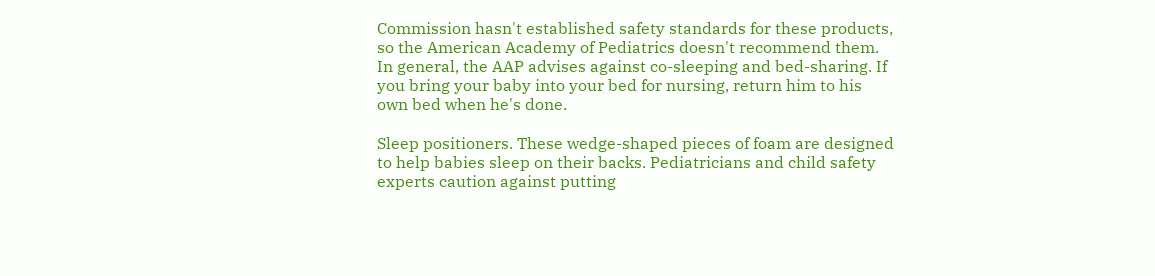Commission hasn't established safety standards for these products, so the American Academy of Pediatrics doesn't recommend them. In general, the AAP advises against co-sleeping and bed-sharing. If you bring your baby into your bed for nursing, return him to his own bed when he's done.

Sleep positioners. These wedge-shaped pieces of foam are designed to help babies sleep on their backs. Pediatricians and child safety experts caution against putting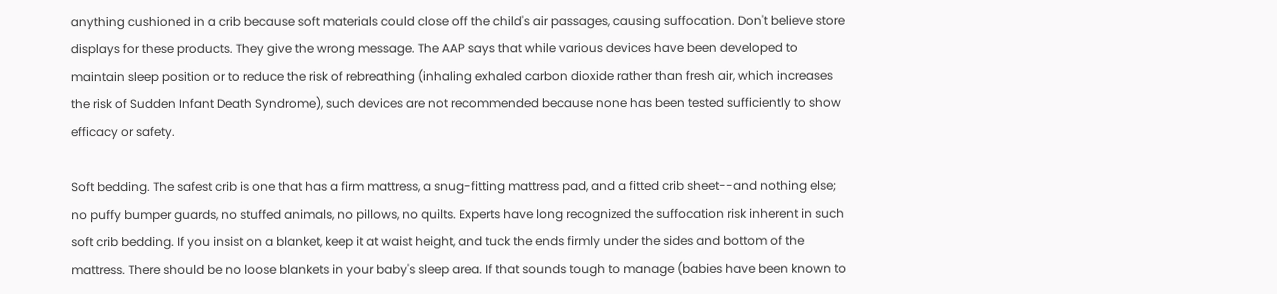anything cushioned in a crib because soft materials could close off the child's air passages, causing suffocation. Don't believe store displays for these products. They give the wrong message. The AAP says that while various devices have been developed to maintain sleep position or to reduce the risk of rebreathing (inhaling exhaled carbon dioxide rather than fresh air, which increases the risk of Sudden Infant Death Syndrome), such devices are not recommended because none has been tested sufficiently to show efficacy or safety.

Soft bedding. The safest crib is one that has a firm mattress, a snug-fitting mattress pad, and a fitted crib sheet--and nothing else; no puffy bumper guards, no stuffed animals, no pillows, no quilts. Experts have long recognized the suffocation risk inherent in such soft crib bedding. If you insist on a blanket, keep it at waist height, and tuck the ends firmly under the sides and bottom of the mattress. There should be no loose blankets in your baby's sleep area. If that sounds tough to manage (babies have been known to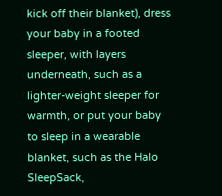kick off their blanket), dress your baby in a footed sleeper, with layers underneath, such as a lighter-weight sleeper for warmth, or put your baby to sleep in a wearable blanket, such as the Halo SleepSack,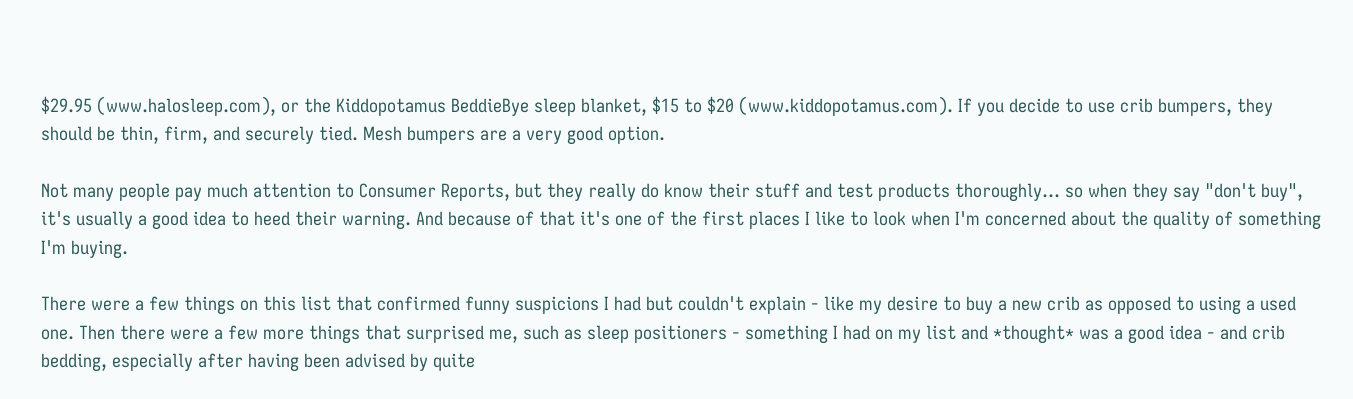$29.95 (www.halosleep.com), or the Kiddopotamus BeddieBye sleep blanket, $15 to $20 (www.kiddopotamus.com). If you decide to use crib bumpers, they should be thin, firm, and securely tied. Mesh bumpers are a very good option.

Not many people pay much attention to Consumer Reports, but they really do know their stuff and test products thoroughly... so when they say "don't buy", it's usually a good idea to heed their warning. And because of that it's one of the first places I like to look when I'm concerned about the quality of something I'm buying.

There were a few things on this list that confirmed funny suspicions I had but couldn't explain - like my desire to buy a new crib as opposed to using a used one. Then there were a few more things that surprised me, such as sleep positioners - something I had on my list and *thought* was a good idea - and crib bedding, especially after having been advised by quite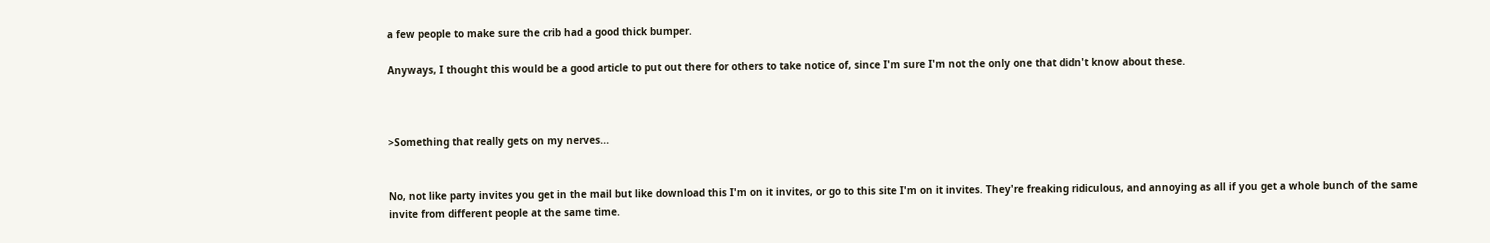a few people to make sure the crib had a good thick bumper.

Anyways, I thought this would be a good article to put out there for others to take notice of, since I'm sure I'm not the only one that didn't know about these.



>Something that really gets on my nerves...


No, not like party invites you get in the mail but like download this I'm on it invites, or go to this site I'm on it invites. They're freaking ridiculous, and annoying as all if you get a whole bunch of the same invite from different people at the same time.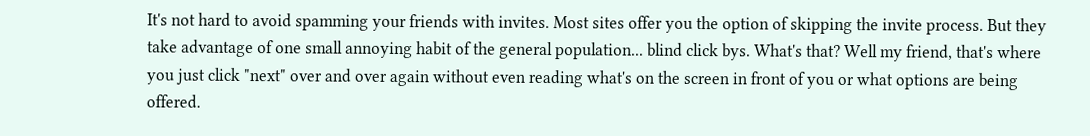It's not hard to avoid spamming your friends with invites. Most sites offer you the option of skipping the invite process. But they take advantage of one small annoying habit of the general population... blind click bys. What's that? Well my friend, that's where you just click "next" over and over again without even reading what's on the screen in front of you or what options are being offered.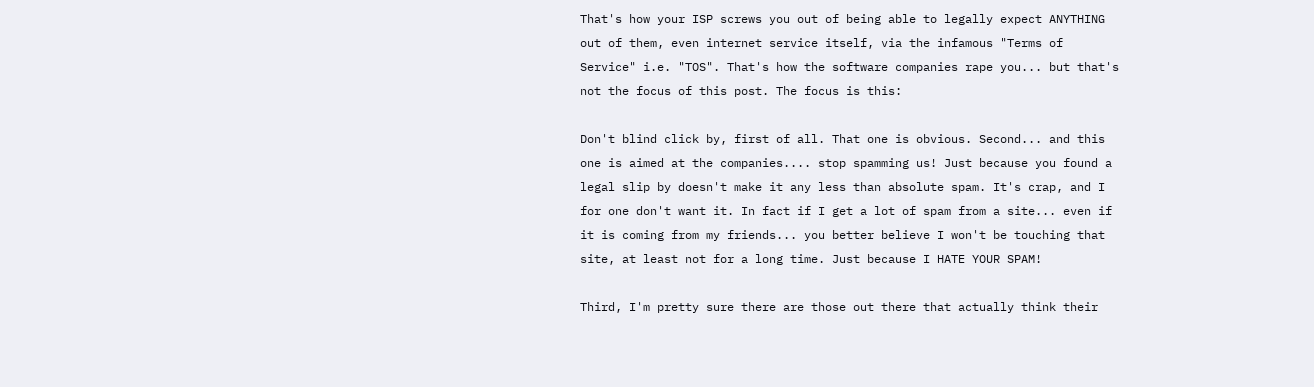That's how your ISP screws you out of being able to legally expect ANYTHING out of them, even internet service itself, via the infamous "Terms of Service" i.e. "TOS". That's how the software companies rape you... but that's not the focus of this post. The focus is this:

Don't blind click by, first of all. That one is obvious. Second... and this one is aimed at the companies.... stop spamming us! Just because you found a legal slip by doesn't make it any less than absolute spam. It's crap, and I for one don't want it. In fact if I get a lot of spam from a site... even if it is coming from my friends... you better believe I won't be touching that site, at least not for a long time. Just because I HATE YOUR SPAM!

Third, I'm pretty sure there are those out there that actually think their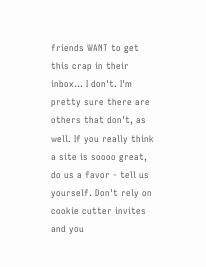friends WANT to get this crap in their inbox... I don't. I'm pretty sure there are others that don't, as well. If you really think a site is soooo great, do us a favor - tell us yourself. Don't rely on cookie cutter invites and you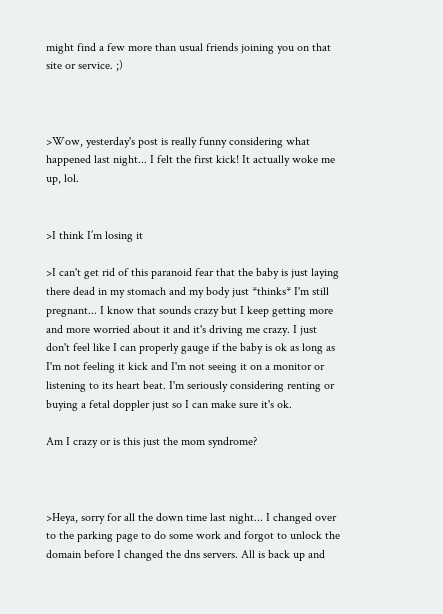might find a few more than usual friends joining you on that site or service. ;)



>Wow, yesterday's post is really funny considering what happened last night... I felt the first kick! It actually woke me up, lol.


>I think I’m losing it

>I can't get rid of this paranoid fear that the baby is just laying there dead in my stomach and my body just *thinks* I'm still pregnant... I know that sounds crazy but I keep getting more and more worried about it and it's driving me crazy. I just don't feel like I can properly gauge if the baby is ok as long as I'm not feeling it kick and I'm not seeing it on a monitor or listening to its heart beat. I'm seriously considering renting or buying a fetal doppler just so I can make sure it's ok.

Am I crazy or is this just the mom syndrome?



>Heya, sorry for all the down time last night... I changed over to the parking page to do some work and forgot to unlock the domain before I changed the dns servers. All is back up and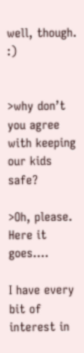well, though. :)


>why don’t you agree with keeping our kids safe?

>Oh, please. Here it goes....

I have every bit of interest in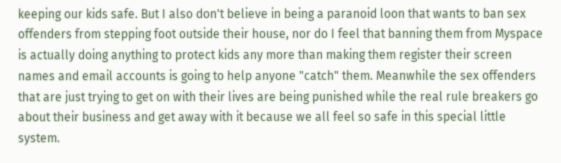keeping our kids safe. But I also don't believe in being a paranoid loon that wants to ban sex offenders from stepping foot outside their house, nor do I feel that banning them from Myspace is actually doing anything to protect kids any more than making them register their screen names and email accounts is going to help anyone "catch" them. Meanwhile the sex offenders that are just trying to get on with their lives are being punished while the real rule breakers go about their business and get away with it because we all feel so safe in this special little system.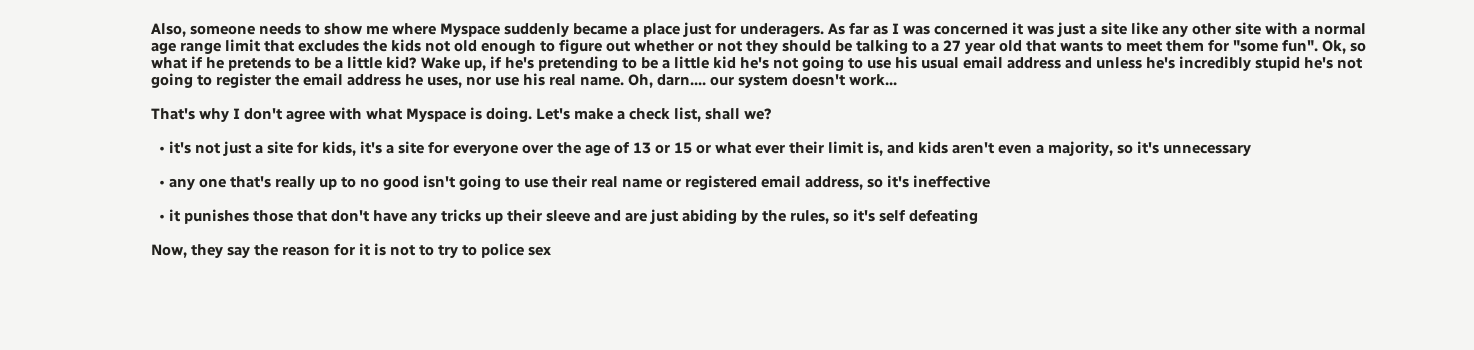Also, someone needs to show me where Myspace suddenly became a place just for underagers. As far as I was concerned it was just a site like any other site with a normal age range limit that excludes the kids not old enough to figure out whether or not they should be talking to a 27 year old that wants to meet them for "some fun". Ok, so what if he pretends to be a little kid? Wake up, if he's pretending to be a little kid he's not going to use his usual email address and unless he's incredibly stupid he's not going to register the email address he uses, nor use his real name. Oh, darn.... our system doesn't work...

That's why I don't agree with what Myspace is doing. Let's make a check list, shall we?

  • it's not just a site for kids, it's a site for everyone over the age of 13 or 15 or what ever their limit is, and kids aren't even a majority, so it's unnecessary

  • any one that's really up to no good isn't going to use their real name or registered email address, so it's ineffective

  • it punishes those that don't have any tricks up their sleeve and are just abiding by the rules, so it's self defeating

Now, they say the reason for it is not to try to police sex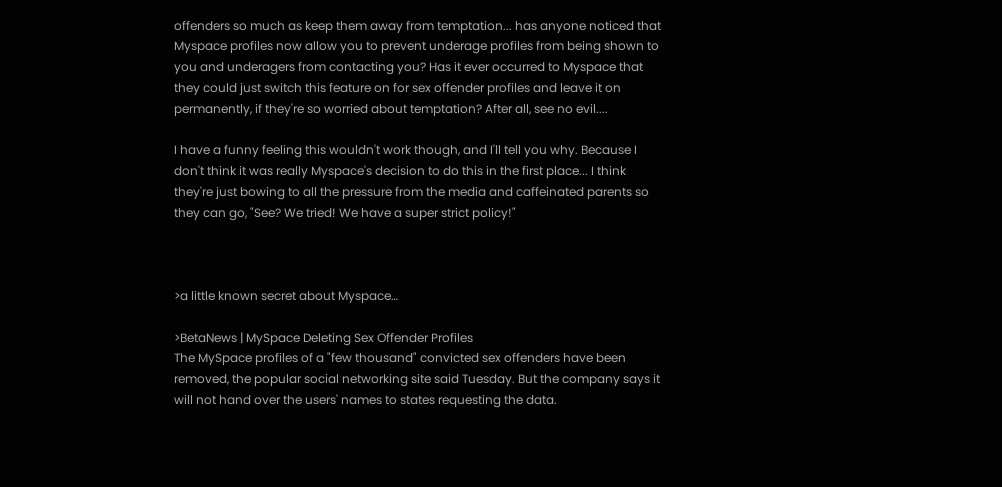offenders so much as keep them away from temptation... has anyone noticed that Myspace profiles now allow you to prevent underage profiles from being shown to you and underagers from contacting you? Has it ever occurred to Myspace that they could just switch this feature on for sex offender profiles and leave it on permanently, if they're so worried about temptation? After all, see no evil....

I have a funny feeling this wouldn't work though, and I'll tell you why. Because I don't think it was really Myspace's decision to do this in the first place... I think they're just bowing to all the pressure from the media and caffeinated parents so they can go, "See? We tried! We have a super strict policy!"



>a little known secret about Myspace…

>BetaNews | MySpace Deleting Sex Offender Profiles
The MySpace profiles of a "few thousand" convicted sex offenders have been removed, the popular social networking site said Tuesday. But the company says it will not hand over the users' names to states requesting the data.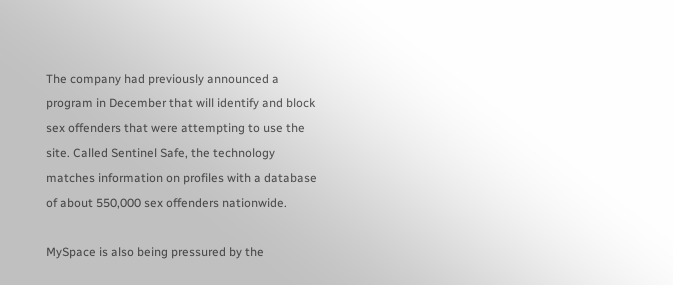The company had previously announced a program in December that will identify and block sex offenders that were attempting to use the site. Called Sentinel Safe, the technology matches information on profiles with a database of about 550,000 sex offenders nationwide.

MySpace is also being pressured by the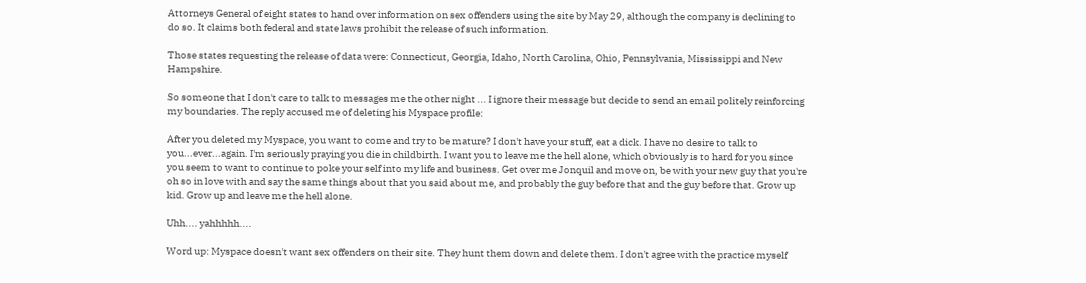Attorneys General of eight states to hand over information on sex offenders using the site by May 29, although the company is declining to do so. It claims both federal and state laws prohibit the release of such information.

Those states requesting the release of data were: Connecticut, Georgia, Idaho, North Carolina, Ohio, Pennsylvania, Mississippi and New Hampshire.

So someone that I don't care to talk to messages me the other night ... I ignore their message but decide to send an email politely reinforcing my boundaries. The reply accused me of deleting his Myspace profile:

After you deleted my Myspace, you want to come and try to be mature? I don't have your stuff, eat a dick. I have no desire to talk to you...ever...again. I'm seriously praying you die in childbirth. I want you to leave me the hell alone, which obviously is to hard for you since you seem to want to continue to poke your self into my life and business. Get over me Jonquil and move on, be with your new guy that you're oh so in love with and say the same things about that you said about me, and probably the guy before that and the guy before that. Grow up kid. Grow up and leave me the hell alone.

Uhh.... yahhhhh....

Word up: Myspace doesn't want sex offenders on their site. They hunt them down and delete them. I don't agree with the practice myself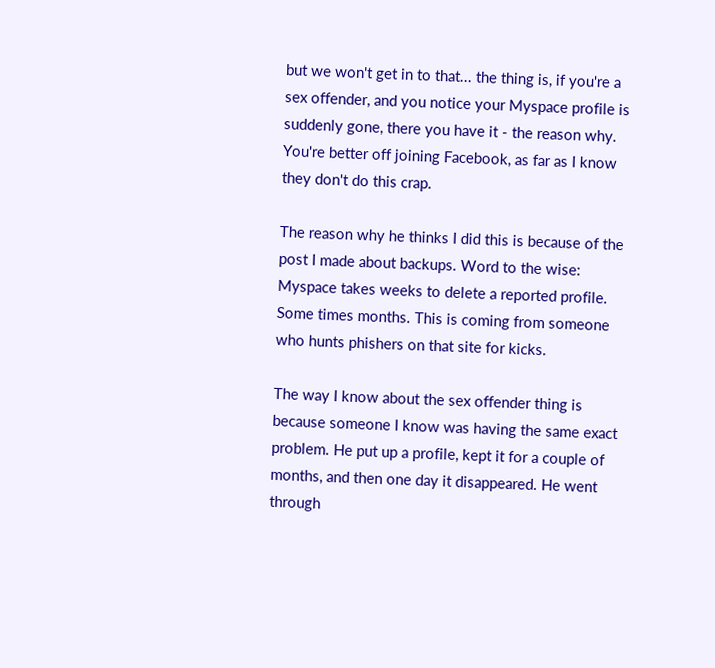but we won't get in to that... the thing is, if you're a sex offender, and you notice your Myspace profile is suddenly gone, there you have it - the reason why. You're better off joining Facebook, as far as I know they don't do this crap.

The reason why he thinks I did this is because of the post I made about backups. Word to the wise: Myspace takes weeks to delete a reported profile. Some times months. This is coming from someone who hunts phishers on that site for kicks.

The way I know about the sex offender thing is because someone I know was having the same exact problem. He put up a profile, kept it for a couple of months, and then one day it disappeared. He went through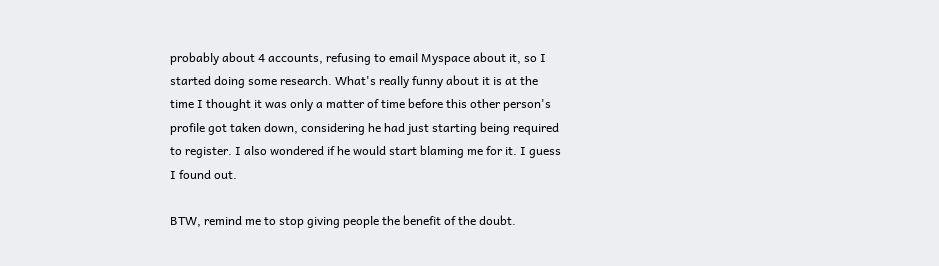probably about 4 accounts, refusing to email Myspace about it, so I started doing some research. What's really funny about it is at the time I thought it was only a matter of time before this other person's profile got taken down, considering he had just starting being required to register. I also wondered if he would start blaming me for it. I guess I found out.

BTW, remind me to stop giving people the benefit of the doubt.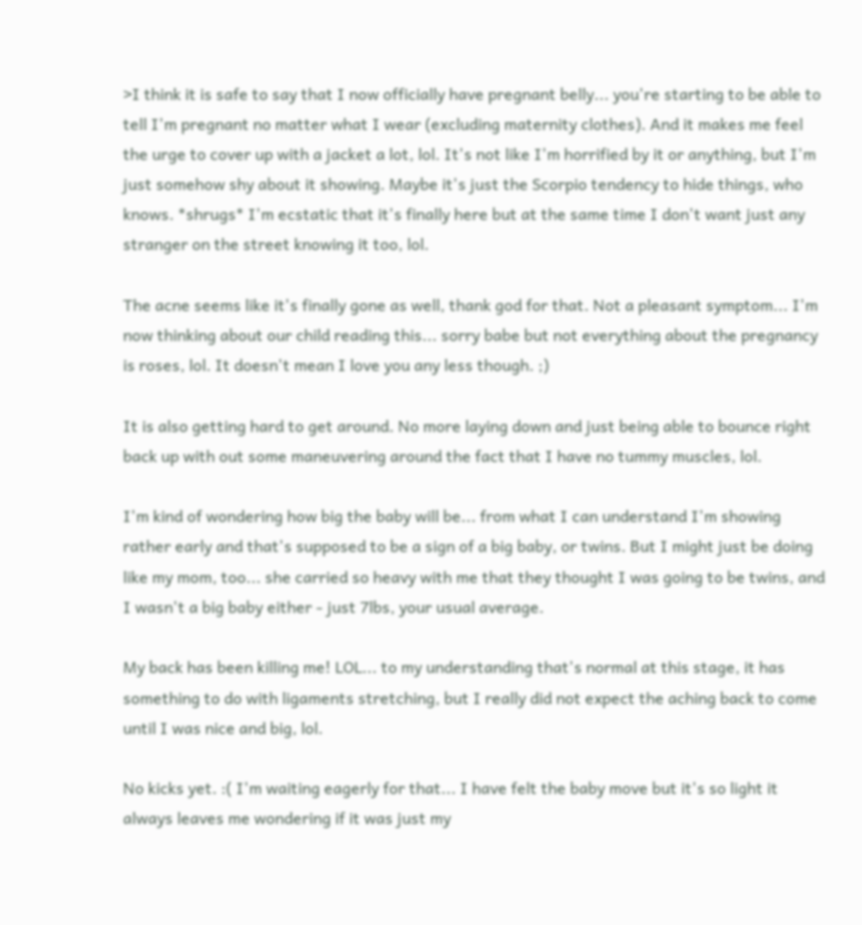>I think it is safe to say that I now officially have pregnant belly... you're starting to be able to tell I'm pregnant no matter what I wear (excluding maternity clothes). And it makes me feel the urge to cover up with a jacket a lot, lol. It's not like I'm horrified by it or anything, but I'm just somehow shy about it showing. Maybe it's just the Scorpio tendency to hide things, who knows. *shrugs* I'm ecstatic that it's finally here but at the same time I don't want just any stranger on the street knowing it too, lol.

The acne seems like it's finally gone as well, thank god for that. Not a pleasant symptom... I'm now thinking about our child reading this... sorry babe but not everything about the pregnancy is roses, lol. It doesn't mean I love you any less though. ;)

It is also getting hard to get around. No more laying down and just being able to bounce right back up with out some maneuvering around the fact that I have no tummy muscles, lol.

I'm kind of wondering how big the baby will be... from what I can understand I'm showing rather early and that's supposed to be a sign of a big baby, or twins. But I might just be doing like my mom, too... she carried so heavy with me that they thought I was going to be twins, and I wasn't a big baby either - just 7lbs, your usual average.

My back has been killing me! LOL... to my understanding that's normal at this stage, it has something to do with ligaments stretching, but I really did not expect the aching back to come until I was nice and big, lol.

No kicks yet. :( I'm waiting eagerly for that... I have felt the baby move but it's so light it always leaves me wondering if it was just my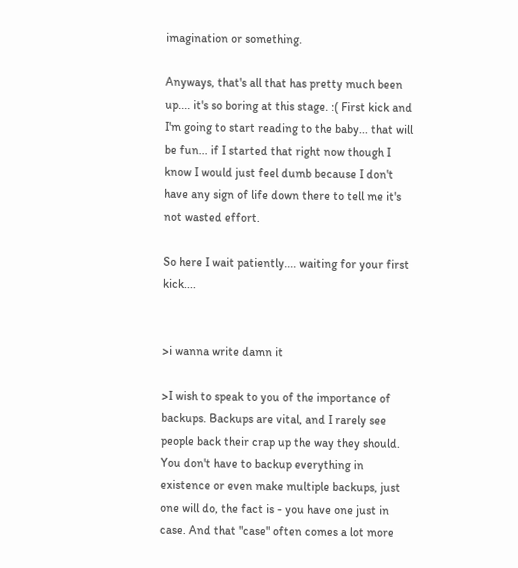imagination or something.

Anyways, that's all that has pretty much been up.... it's so boring at this stage. :( First kick and I'm going to start reading to the baby... that will be fun... if I started that right now though I know I would just feel dumb because I don't have any sign of life down there to tell me it's not wasted effort.

So here I wait patiently.... waiting for your first kick....


>i wanna write damn it

>I wish to speak to you of the importance of backups. Backups are vital, and I rarely see people back their crap up the way they should. You don't have to backup everything in existence or even make multiple backups, just one will do, the fact is - you have one just in case. And that "case" often comes a lot more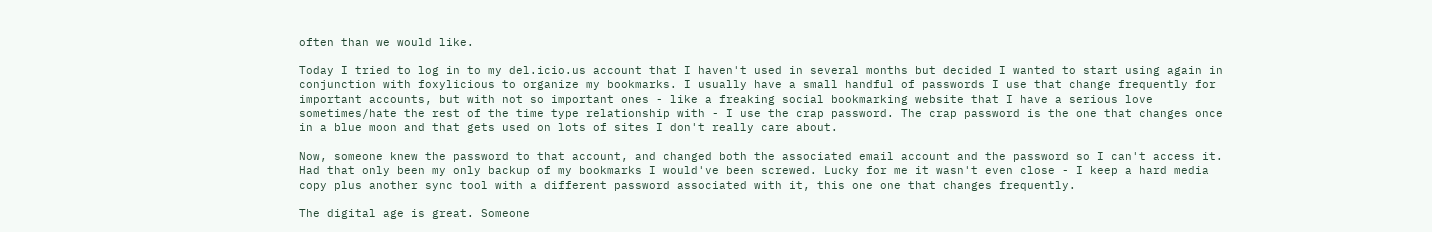often than we would like.

Today I tried to log in to my del.icio.us account that I haven't used in several months but decided I wanted to start using again in conjunction with foxylicious to organize my bookmarks. I usually have a small handful of passwords I use that change frequently for important accounts, but with not so important ones - like a freaking social bookmarking website that I have a serious love sometimes/hate the rest of the time type relationship with - I use the crap password. The crap password is the one that changes once in a blue moon and that gets used on lots of sites I don't really care about.

Now, someone knew the password to that account, and changed both the associated email account and the password so I can't access it. Had that only been my only backup of my bookmarks I would've been screwed. Lucky for me it wasn't even close - I keep a hard media copy plus another sync tool with a different password associated with it, this one one that changes frequently.

The digital age is great. Someone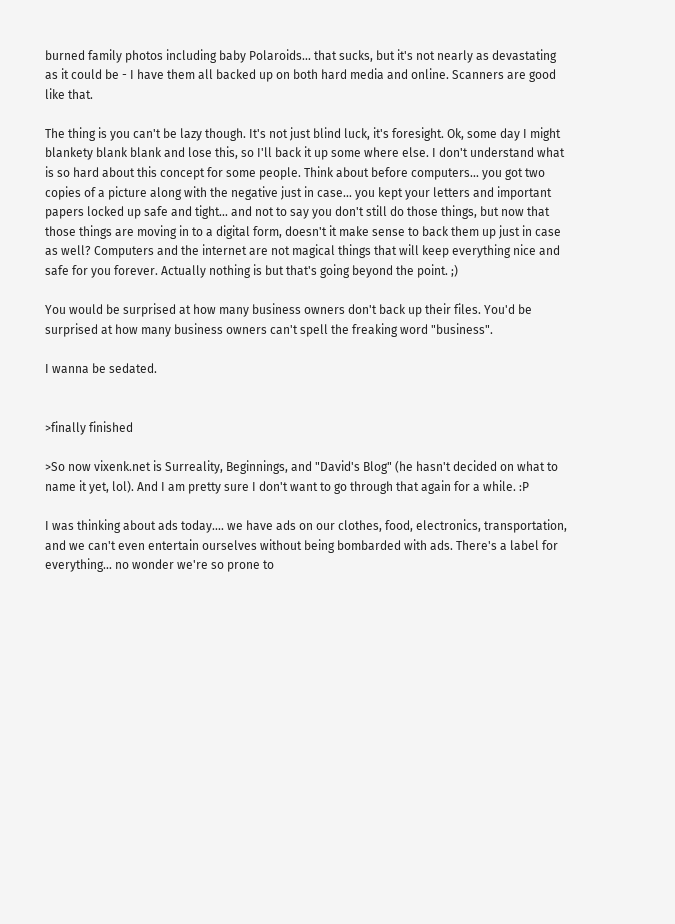burned family photos including baby Polaroids... that sucks, but it's not nearly as devastating as it could be - I have them all backed up on both hard media and online. Scanners are good like that.

The thing is you can't be lazy though. It's not just blind luck, it's foresight. Ok, some day I might blankety blank blank and lose this, so I'll back it up some where else. I don't understand what is so hard about this concept for some people. Think about before computers... you got two copies of a picture along with the negative just in case... you kept your letters and important papers locked up safe and tight... and not to say you don't still do those things, but now that those things are moving in to a digital form, doesn't it make sense to back them up just in case as well? Computers and the internet are not magical things that will keep everything nice and safe for you forever. Actually nothing is but that's going beyond the point. ;)

You would be surprised at how many business owners don't back up their files. You'd be surprised at how many business owners can't spell the freaking word "business".

I wanna be sedated.


>finally finished

>So now vixenk.net is Surreality, Beginnings, and "David's Blog" (he hasn't decided on what to name it yet, lol). And I am pretty sure I don't want to go through that again for a while. :P

I was thinking about ads today.... we have ads on our clothes, food, electronics, transportation, and we can't even entertain ourselves without being bombarded with ads. There's a label for everything... no wonder we're so prone to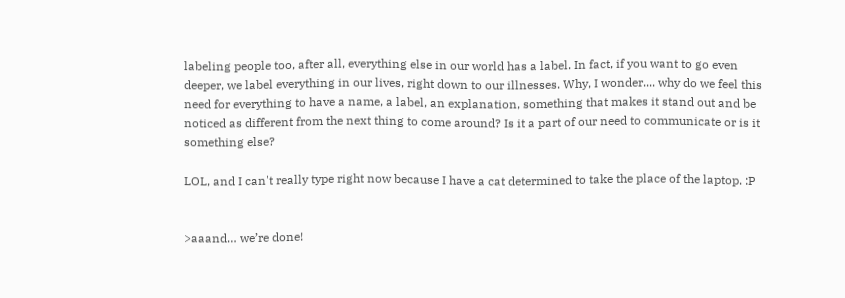labeling people too, after all, everything else in our world has a label. In fact, if you want to go even deeper, we label everything in our lives, right down to our illnesses. Why, I wonder.... why do we feel this need for everything to have a name, a label, an explanation, something that makes it stand out and be noticed as different from the next thing to come around? Is it a part of our need to communicate or is it something else?

LOL, and I can't really type right now because I have a cat determined to take the place of the laptop. :P


>aaand… we’re done!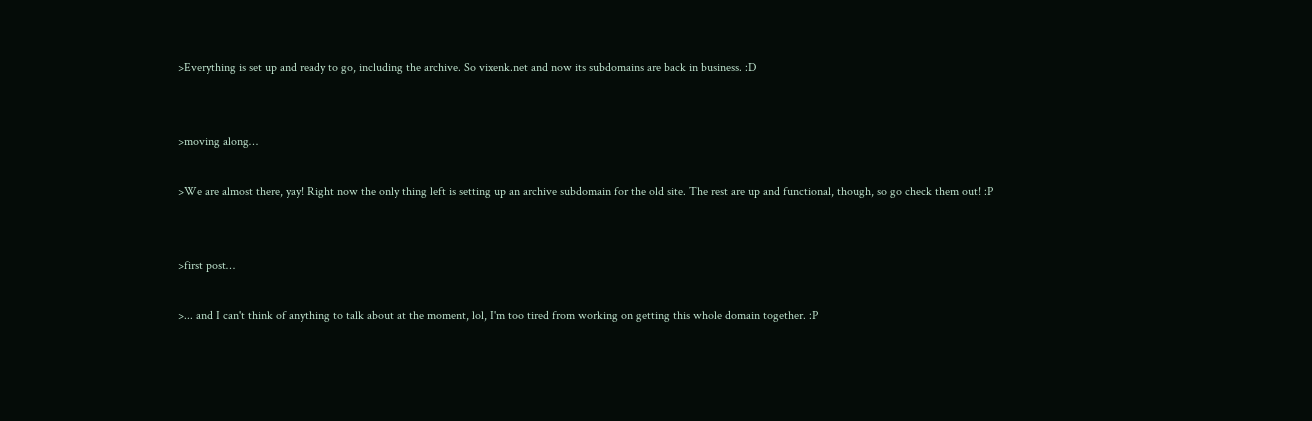>Everything is set up and ready to go, including the archive. So vixenk.net and now its subdomains are back in business. :D


>moving along…

>We are almost there, yay! Right now the only thing left is setting up an archive subdomain for the old site. The rest are up and functional, though, so go check them out! :P


>first post…

>... and I can't think of anything to talk about at the moment, lol, I'm too tired from working on getting this whole domain together. :P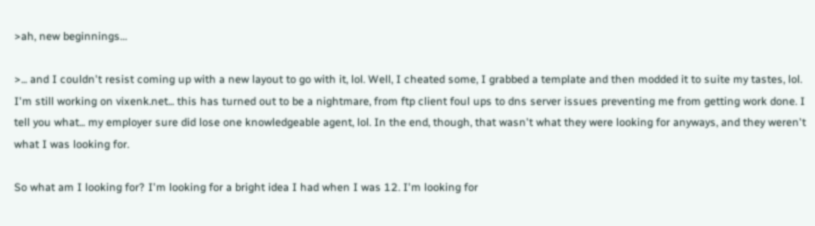>ah, new beginnings…

>... and I couldn't resist coming up with a new layout to go with it, lol. Well, I cheated some, I grabbed a template and then modded it to suite my tastes, lol. I'm still working on vixenk.net... this has turned out to be a nightmare, from ftp client foul ups to dns server issues preventing me from getting work done. I tell you what... my employer sure did lose one knowledgeable agent, lol. In the end, though, that wasn't what they were looking for anyways, and they weren't what I was looking for.

So what am I looking for? I'm looking for a bright idea I had when I was 12. I'm looking for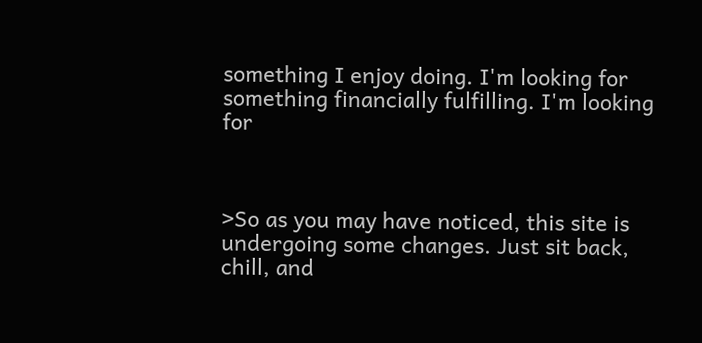something I enjoy doing. I'm looking for something financially fulfilling. I'm looking for



>So as you may have noticed, this site is undergoing some changes. Just sit back, chill, and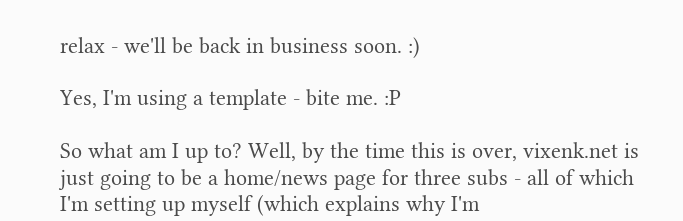relax - we'll be back in business soon. :)

Yes, I'm using a template - bite me. :P

So what am I up to? Well, by the time this is over, vixenk.net is just going to be a home/news page for three subs - all of which I'm setting up myself (which explains why I'm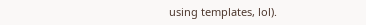using templates, lol).